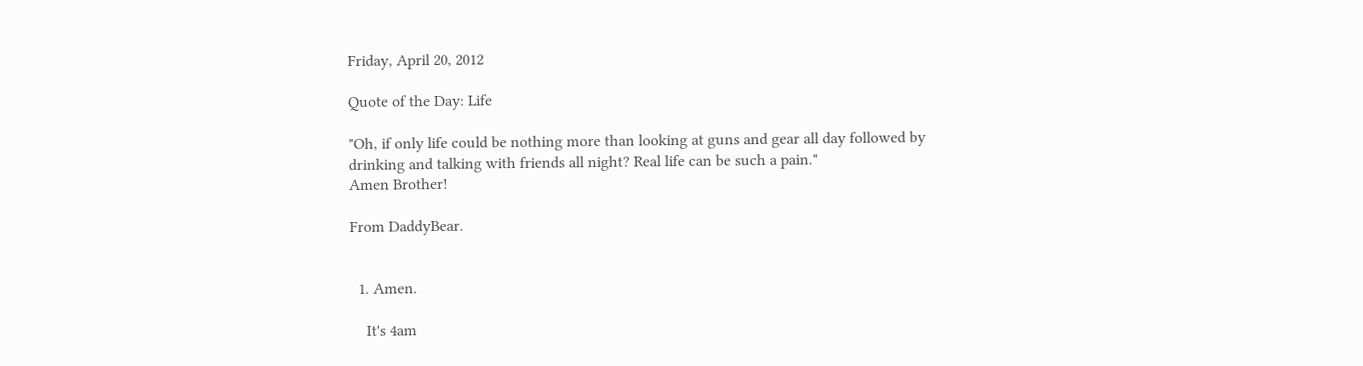Friday, April 20, 2012

Quote of the Day: Life

"Oh, if only life could be nothing more than looking at guns and gear all day followed by drinking and talking with friends all night? Real life can be such a pain."
Amen Brother!

From DaddyBear.


  1. Amen.

    It's 4am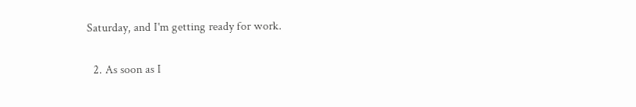Saturday, and I'm getting ready for work.

  2. As soon as I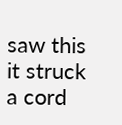saw this it struck a cord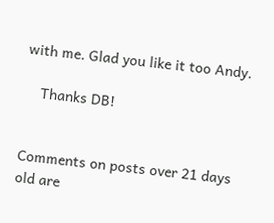with me. Glad you like it too Andy.

    Thanks DB!


Comments on posts over 21 days old are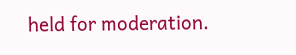held for moderation.